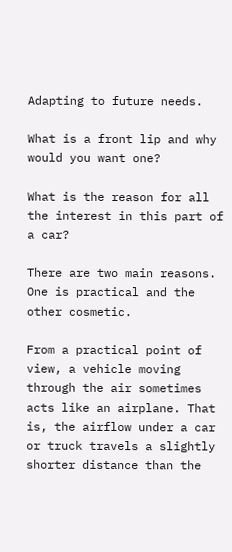Adapting to future needs.

What is a front lip and why would you want one?

What is the reason for all the interest in this part of a car?

There are two main reasons. One is practical and the other cosmetic.

From a practical point of view, a vehicle moving through the air sometimes acts like an airplane. That is, the airflow under a car or truck travels a slightly shorter distance than the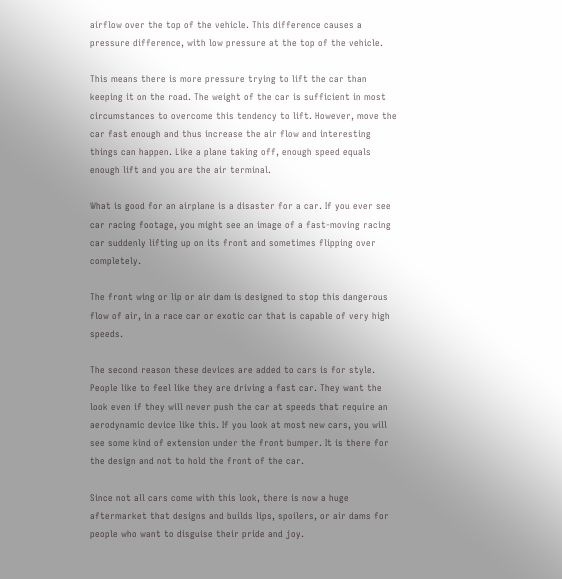airflow over the top of the vehicle. This difference causes a pressure difference, with low pressure at the top of the vehicle.

This means there is more pressure trying to lift the car than keeping it on the road. The weight of the car is sufficient in most circumstances to overcome this tendency to lift. However, move the car fast enough and thus increase the air flow and interesting things can happen. Like a plane taking off, enough speed equals enough lift and you are the air terminal.

What is good for an airplane is a disaster for a car. If you ever see car racing footage, you might see an image of a fast-moving racing car suddenly lifting up on its front and sometimes flipping over completely.

The front wing or lip or air dam is designed to stop this dangerous flow of air, in a race car or exotic car that is capable of very high speeds.

The second reason these devices are added to cars is for style. People like to feel like they are driving a fast car. They want the look even if they will never push the car at speeds that require an aerodynamic device like this. If you look at most new cars, you will see some kind of extension under the front bumper. It is there for the design and not to hold the front of the car.

Since not all cars come with this look, there is now a huge aftermarket that designs and builds lips, spoilers, or air dams for people who want to disguise their pride and joy.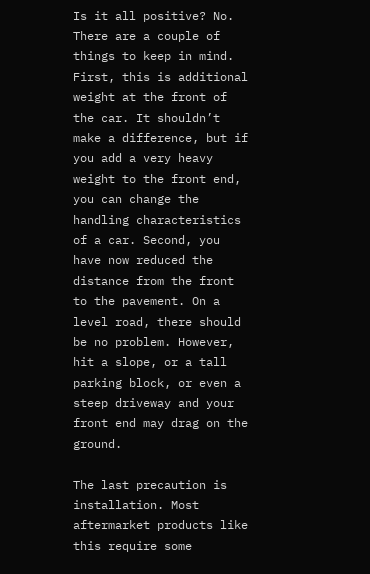Is it all positive? No. There are a couple of things to keep in mind. First, this is additional weight at the front of the car. It shouldn’t make a difference, but if you add a very heavy weight to the front end, you can change the handling characteristics of a car. Second, you have now reduced the distance from the front to the pavement. On a level road, there should be no problem. However, hit a slope, or a tall parking block, or even a steep driveway and your front end may drag on the ground.

The last precaution is installation. Most aftermarket products like this require some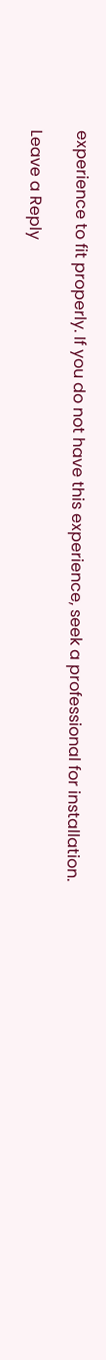experience to fit properly. If you do not have this experience, seek a professional for installation.

Leave a Reply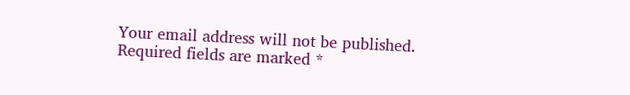Your email address will not be published. Required fields are marked *